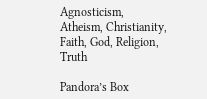Agnosticism, Atheism, Christianity, Faith, God, Religion, Truth

Pandora’s Box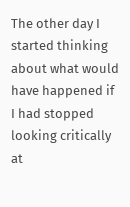The other day I started thinking about what would have happened if I had stopped looking critically at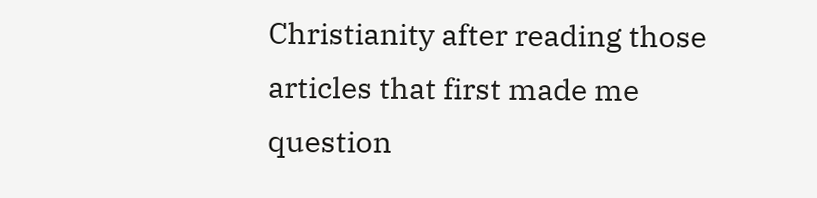Christianity after reading those articles that first made me question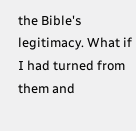the Bible's legitimacy. What if I had turned from them and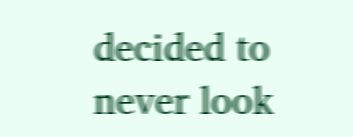decided to never look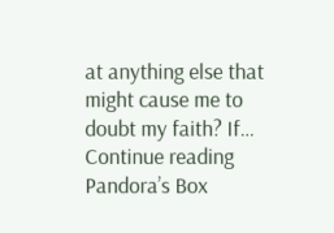at anything else that might cause me to doubt my faith? If… Continue reading Pandora’s Box